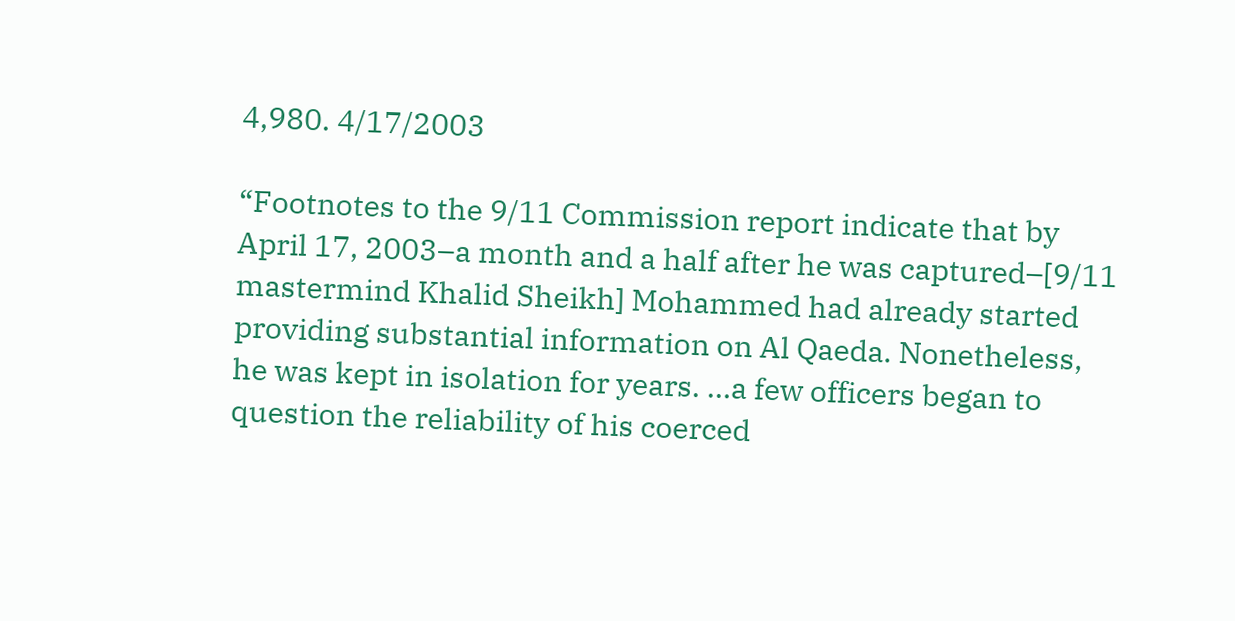4,980. 4/17/2003

“Footnotes to the 9/11 Commission report indicate that by April 17, 2003–a month and a half after he was captured–[9/11 mastermind Khalid Sheikh] Mohammed had already started providing substantial information on Al Qaeda. Nonetheless, he was kept in isolation for years. …a few officers began to question the reliability of his coerced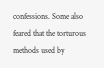confessions. Some also feared that the torturous methods used by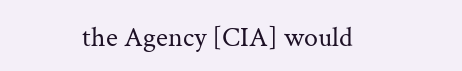the Agency [CIA] would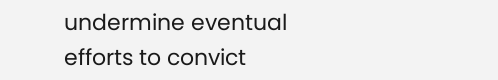undermine eventual efforts to convict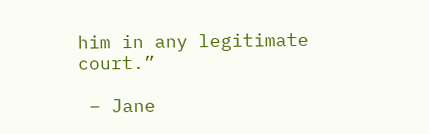him in any legitimate court.”

 – Jane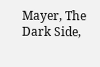Mayer, The Dark Side,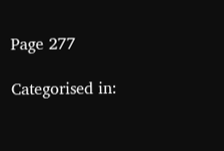Page 277

Categorised in: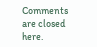Comments are closed here.